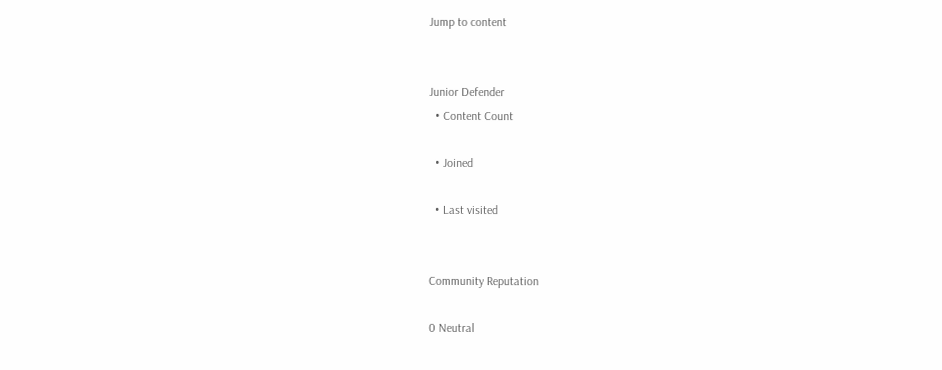Jump to content


Junior Defender
  • Content Count

  • Joined

  • Last visited


Community Reputation

0 Neutral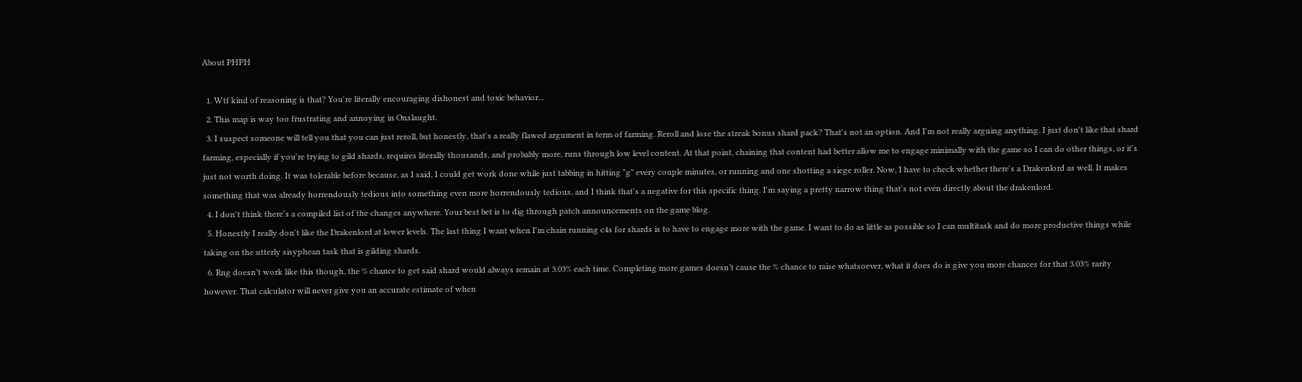About PHPH

  1. Wtf kind of reasoning is that? You're literally encouraging dishonest and toxic behavior...
  2. This map is way too frustrating and annoying in Onslaught.
  3. I suspect someone will tell you that you can just reroll, but honestly, that's a really flawed argument in term of farming. Reroll and lose the streak bonus shard pack? That's not an option. And I'm not really arguing anything. I just don't like that shard farming, especially if you're trying to gild shards, requires literally thousands, and probably more, runs through low level content. At that point, chaining that content had better allow me to engage minimally with the game so I can do other things, or it's just not worth doing. It was tolerable before because, as I said, I could get work done while just tabbing in hitting "g" every couple minutes, or running and one shotting a siege roller. Now, I have to check whether there's a Drakenlord as well. It makes something that was already horrendously tedious into something even more horrendously tedious, and I think that's a negative for this specific thing. I'm saying a pretty narrow thing that's not even directly about the drakenlord.
  4. I don't think there's a compiled list of the changes anywhere. Your best bet is to dig through patch announcements on the game blog.
  5. Honestly I really don't like the Drakenlord at lower levels. The last thing I want when I'm chain running c4s for shards is to have to engage more with the game. I want to do as little as possible so I can multitask and do more productive things while taking on the utterly sisyphean task that is gilding shards.
  6. Rng doesn’t work like this though, the % chance to get said shard would always remain at 3.03% each time. Completing more games doesn’t cause the % chance to raise whatsoever, what it does do is give you more chances for that 3.03% rarity however. That calculator will never give you an accurate estimate of when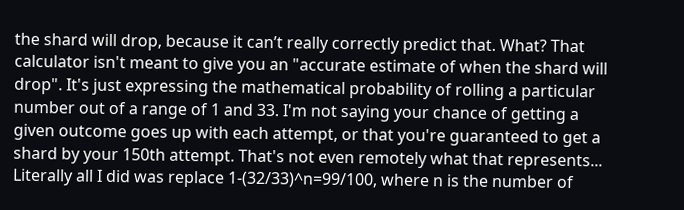the shard will drop, because it can’t really correctly predict that. What? That calculator isn't meant to give you an "accurate estimate of when the shard will drop". It's just expressing the mathematical probability of rolling a particular number out of a range of 1 and 33. I'm not saying your chance of getting a given outcome goes up with each attempt, or that you're guaranteed to get a shard by your 150th attempt. That's not even remotely what that represents... Literally all I did was replace 1-(32/33)^n=99/100, where n is the number of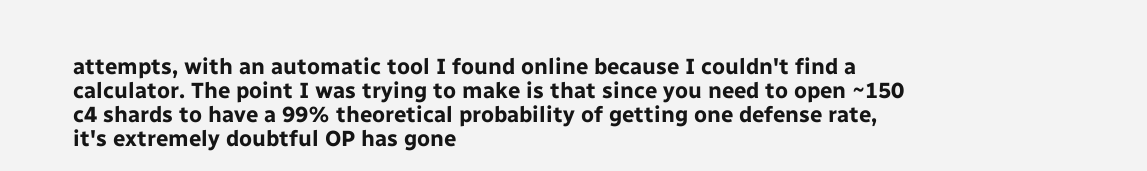attempts, with an automatic tool I found online because I couldn't find a calculator. The point I was trying to make is that since you need to open ~150 c4 shards to have a 99% theoretical probability of getting one defense rate, it's extremely doubtful OP has gone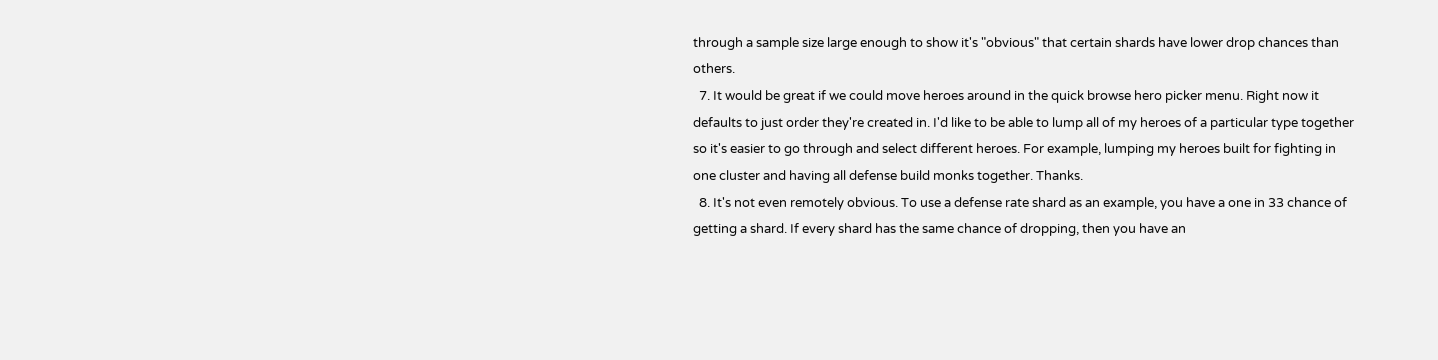through a sample size large enough to show it's "obvious" that certain shards have lower drop chances than others.
  7. It would be great if we could move heroes around in the quick browse hero picker menu. Right now it defaults to just order they're created in. I'd like to be able to lump all of my heroes of a particular type together so it's easier to go through and select different heroes. For example, lumping my heroes built for fighting in one cluster and having all defense build monks together. Thanks.
  8. It's not even remotely obvious. To use a defense rate shard as an example, you have a one in 33 chance of getting a shard. If every shard has the same chance of dropping, then you have an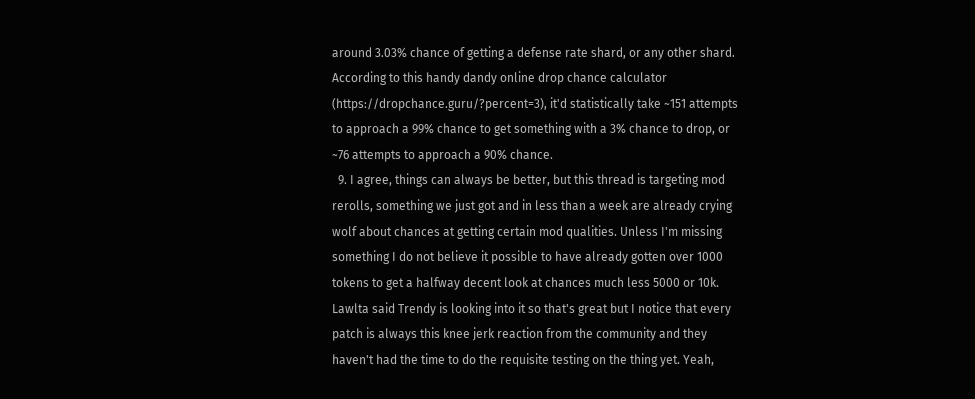around 3.03% chance of getting a defense rate shard, or any other shard. According to this handy dandy online drop chance calculator (https://dropchance.guru/?percent=3), it'd statistically take ~151 attempts to approach a 99% chance to get something with a 3% chance to drop, or ~76 attempts to approach a 90% chance.
  9. I agree, things can always be better, but this thread is targeting mod rerolls, something we just got and in less than a week are already crying wolf about chances at getting certain mod qualities. Unless I'm missing something I do not believe it possible to have already gotten over 1000 tokens to get a halfway decent look at chances much less 5000 or 10k. Lawlta said Trendy is looking into it so that's great but I notice that every patch is always this knee jerk reaction from the community and they haven't had the time to do the requisite testing on the thing yet. Yeah,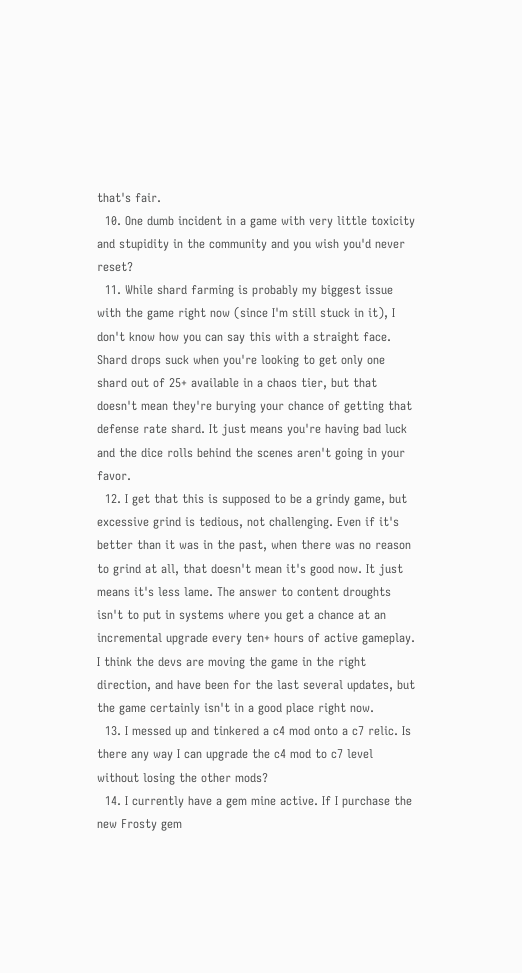that's fair.
  10. One dumb incident in a game with very little toxicity and stupidity in the community and you wish you'd never reset?
  11. While shard farming is probably my biggest issue with the game right now (since I'm still stuck in it), I don't know how you can say this with a straight face. Shard drops suck when you're looking to get only one shard out of 25+ available in a chaos tier, but that doesn't mean they're burying your chance of getting that defense rate shard. It just means you're having bad luck and the dice rolls behind the scenes aren't going in your favor.
  12. I get that this is supposed to be a grindy game, but excessive grind is tedious, not challenging. Even if it's better than it was in the past, when there was no reason to grind at all, that doesn't mean it's good now. It just means it's less lame. The answer to content droughts isn't to put in systems where you get a chance at an incremental upgrade every ten+ hours of active gameplay. I think the devs are moving the game in the right direction, and have been for the last several updates, but the game certainly isn't in a good place right now.
  13. I messed up and tinkered a c4 mod onto a c7 relic. Is there any way I can upgrade the c4 mod to c7 level without losing the other mods?
  14. I currently have a gem mine active. If I purchase the new Frosty gem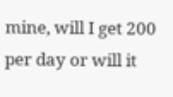mine, will I get 200 per day or will it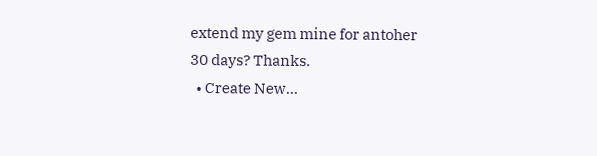extend my gem mine for antoher 30 days? Thanks.
  • Create New...